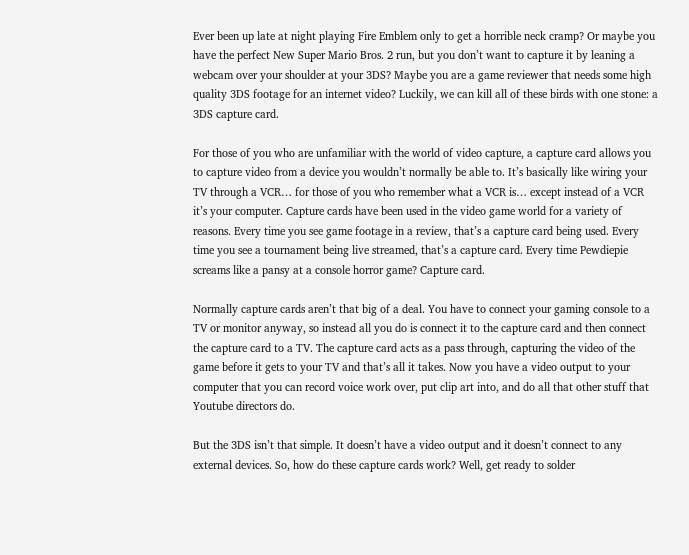Ever been up late at night playing Fire Emblem only to get a horrible neck cramp? Or maybe you have the perfect New Super Mario Bros. 2 run, but you don’t want to capture it by leaning a webcam over your shoulder at your 3DS? Maybe you are a game reviewer that needs some high quality 3DS footage for an internet video? Luckily, we can kill all of these birds with one stone: a 3DS capture card.

For those of you who are unfamiliar with the world of video capture, a capture card allows you to capture video from a device you wouldn’t normally be able to. It’s basically like wiring your TV through a VCR… for those of you who remember what a VCR is… except instead of a VCR it’s your computer. Capture cards have been used in the video game world for a variety of reasons. Every time you see game footage in a review, that’s a capture card being used. Every time you see a tournament being live streamed, that’s a capture card. Every time Pewdiepie screams like a pansy at a console horror game? Capture card.

Normally capture cards aren’t that big of a deal. You have to connect your gaming console to a TV or monitor anyway, so instead all you do is connect it to the capture card and then connect the capture card to a TV. The capture card acts as a pass through, capturing the video of the game before it gets to your TV and that’s all it takes. Now you have a video output to your computer that you can record voice work over, put clip art into, and do all that other stuff that Youtube directors do.

But the 3DS isn’t that simple. It doesn’t have a video output and it doesn’t connect to any external devices. So, how do these capture cards work? Well, get ready to solder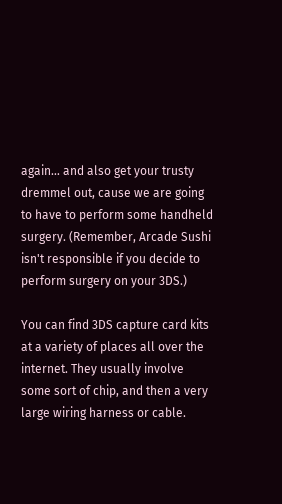again… and also get your trusty dremmel out, cause we are going to have to perform some handheld surgery. (Remember, Arcade Sushi isn't responsible if you decide to perform surgery on your 3DS.)

You can find 3DS capture card kits at a variety of places all over the internet. They usually involve some sort of chip, and then a very large wiring harness or cable.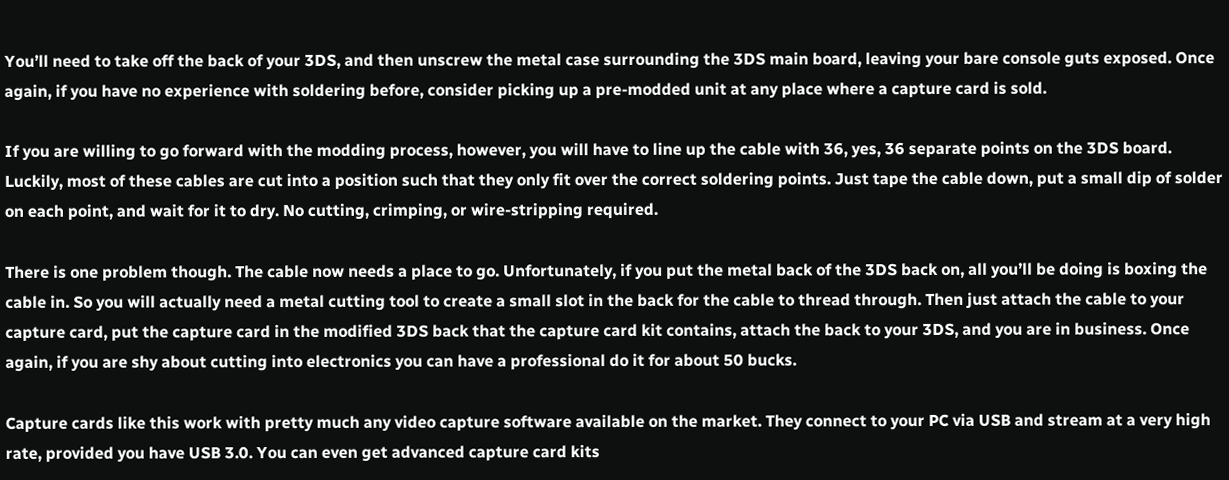You’ll need to take off the back of your 3DS, and then unscrew the metal case surrounding the 3DS main board, leaving your bare console guts exposed. Once again, if you have no experience with soldering before, consider picking up a pre-modded unit at any place where a capture card is sold.

If you are willing to go forward with the modding process, however, you will have to line up the cable with 36, yes, 36 separate points on the 3DS board. Luckily, most of these cables are cut into a position such that they only fit over the correct soldering points. Just tape the cable down, put a small dip of solder on each point, and wait for it to dry. No cutting, crimping, or wire-stripping required.

There is one problem though. The cable now needs a place to go. Unfortunately, if you put the metal back of the 3DS back on, all you’ll be doing is boxing the cable in. So you will actually need a metal cutting tool to create a small slot in the back for the cable to thread through. Then just attach the cable to your capture card, put the capture card in the modified 3DS back that the capture card kit contains, attach the back to your 3DS, and you are in business. Once again, if you are shy about cutting into electronics you can have a professional do it for about 50 bucks.

Capture cards like this work with pretty much any video capture software available on the market. They connect to your PC via USB and stream at a very high rate, provided you have USB 3.0. You can even get advanced capture card kits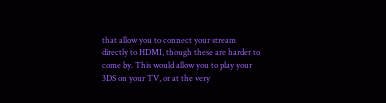that allow you to connect your stream directly to HDMI, though these are harder to come by. This would allow you to play your 3DS on your TV, or at the very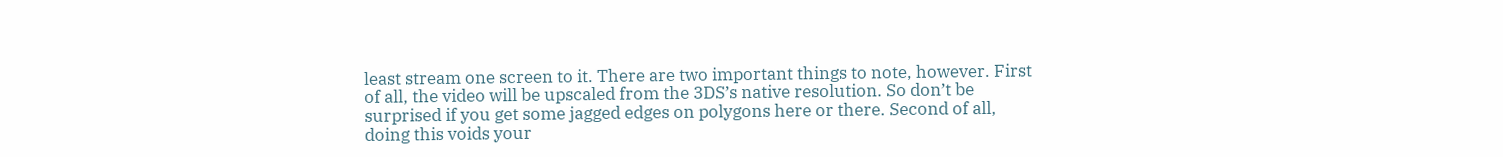least stream one screen to it. There are two important things to note, however. First of all, the video will be upscaled from the 3DS’s native resolution. So don’t be surprised if you get some jagged edges on polygons here or there. Second of all, doing this voids your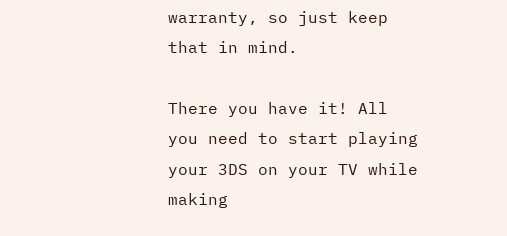warranty, so just keep that in mind.

There you have it! All you need to start playing your 3DS on your TV while making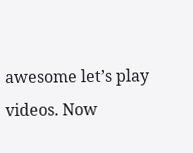awesome let’s play videos. Now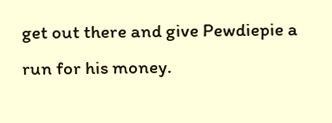get out there and give Pewdiepie a run for his money.